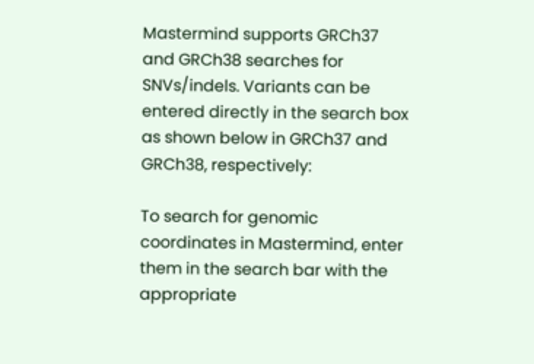Mastermind supports GRCh37 and GRCh38 searches for SNVs/indels. Variants can be entered directly in the search box as shown below in GRCh37 and GRCh38, respectively:

To search for genomic coordinates in Mastermind, enter them in the search bar with the appropriate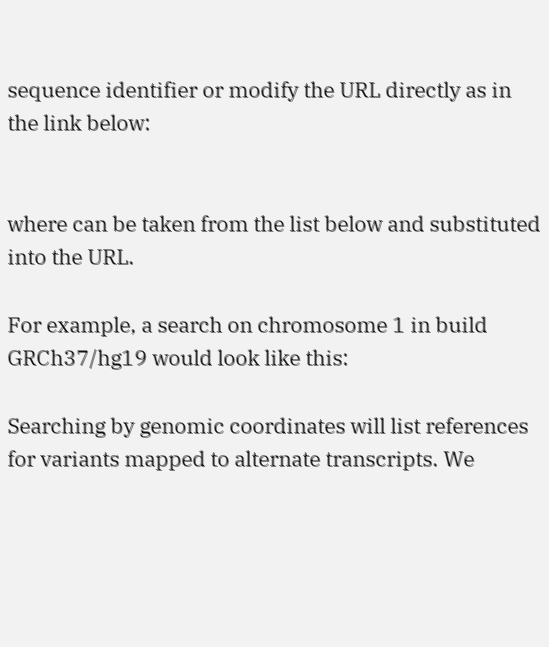sequence identifier or modify the URL directly as in the link below:


where can be taken from the list below and substituted into the URL.

For example, a search on chromosome 1 in build GRCh37/hg19 would look like this:

Searching by genomic coordinates will list references for variants mapped to alternate transcripts. We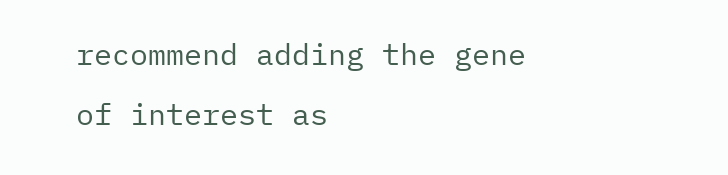recommend adding the gene of interest as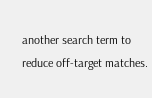another search term to reduce off-target matches.